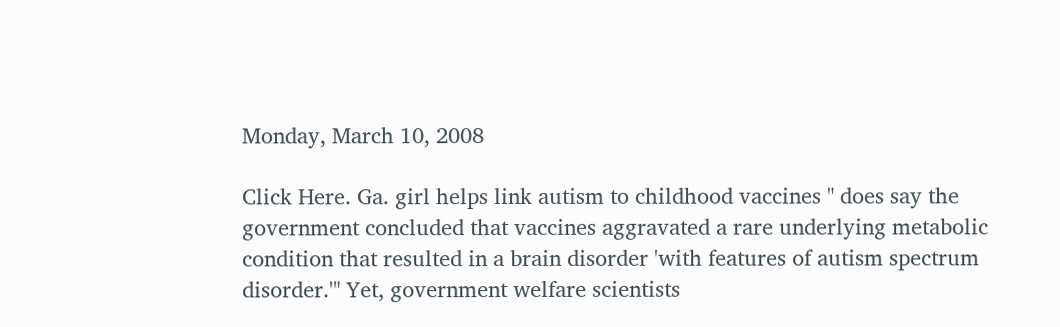Monday, March 10, 2008

Click Here. Ga. girl helps link autism to childhood vaccines " does say the government concluded that vaccines aggravated a rare underlying metabolic condition that resulted in a brain disorder 'with features of autism spectrum disorder.'" Yet, government welfare scientists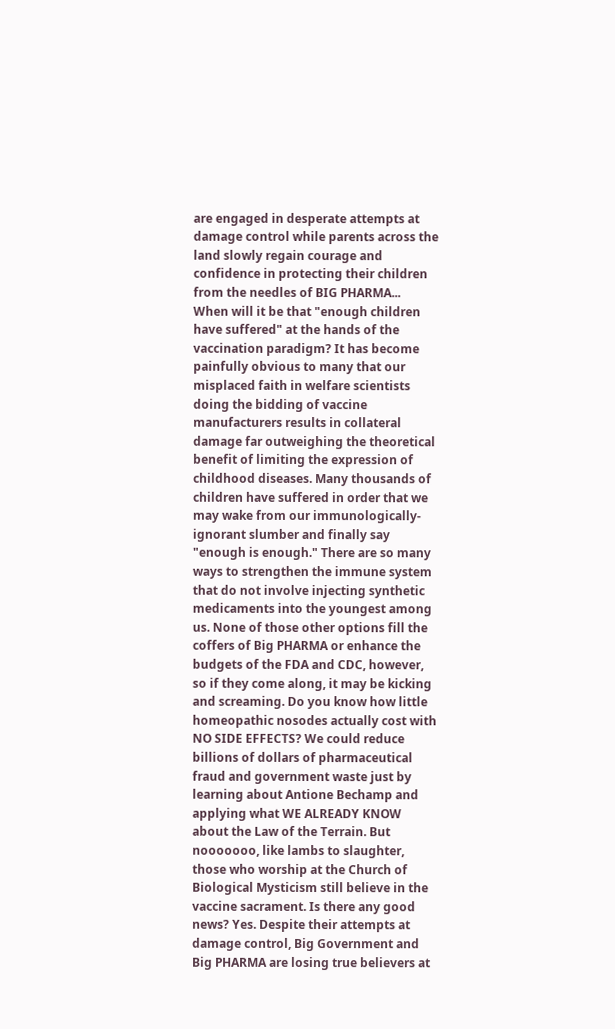are engaged in desperate attempts at damage control while parents across the land slowly regain courage and confidence in protecting their children from the needles of BIG PHARMA...
When will it be that "enough children have suffered" at the hands of the vaccination paradigm? It has become painfully obvious to many that our misplaced faith in welfare scientists doing the bidding of vaccine manufacturers results in collateral damage far outweighing the theoretical benefit of limiting the expression of childhood diseases. Many thousands of children have suffered in order that we may wake from our immunologically-ignorant slumber and finally say "enough is enough." There are so many ways to strengthen the immune system that do not involve injecting synthetic medicaments into the youngest among us. None of those other options fill the coffers of Big PHARMA or enhance the budgets of the FDA and CDC, however, so if they come along, it may be kicking and screaming. Do you know how little homeopathic nosodes actually cost with NO SIDE EFFECTS? We could reduce billions of dollars of pharmaceutical fraud and government waste just by learning about Antione Bechamp and applying what WE ALREADY KNOW about the Law of the Terrain. But nooooooo, like lambs to slaughter, those who worship at the Church of Biological Mysticism still believe in the vaccine sacrament. Is there any good news? Yes. Despite their attempts at damage control, Big Government and Big PHARMA are losing true believers at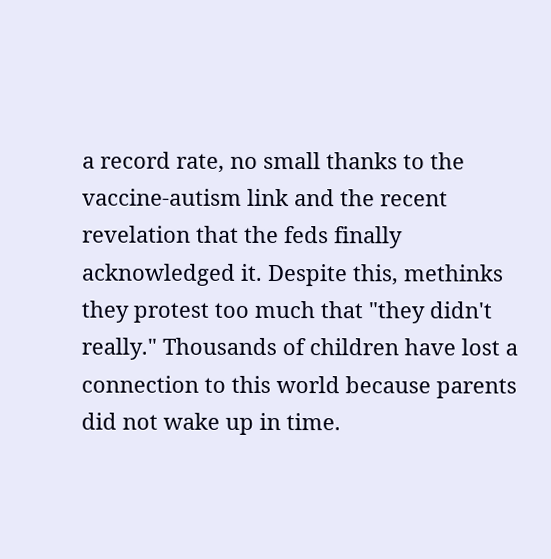a record rate, no small thanks to the vaccine-autism link and the recent revelation that the feds finally acknowledged it. Despite this, methinks they protest too much that "they didn't really." Thousands of children have lost a connection to this world because parents did not wake up in time.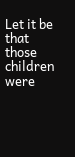Let it be that those children were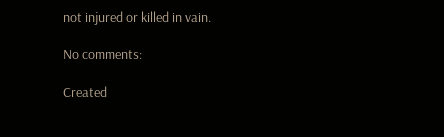not injured or killed in vain.

No comments:

Created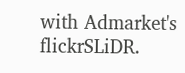with Admarket's flickrSLiDR.